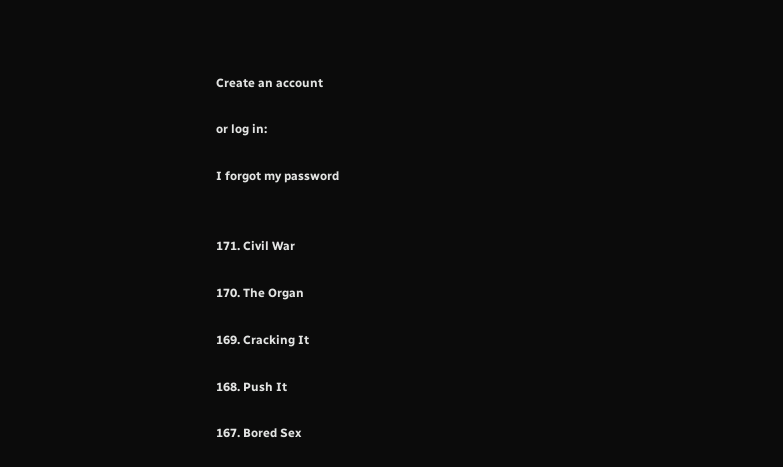Create an account

or log in:

I forgot my password


171. Civil War

170. The Organ

169. Cracking It

168. Push It

167. Bored Sex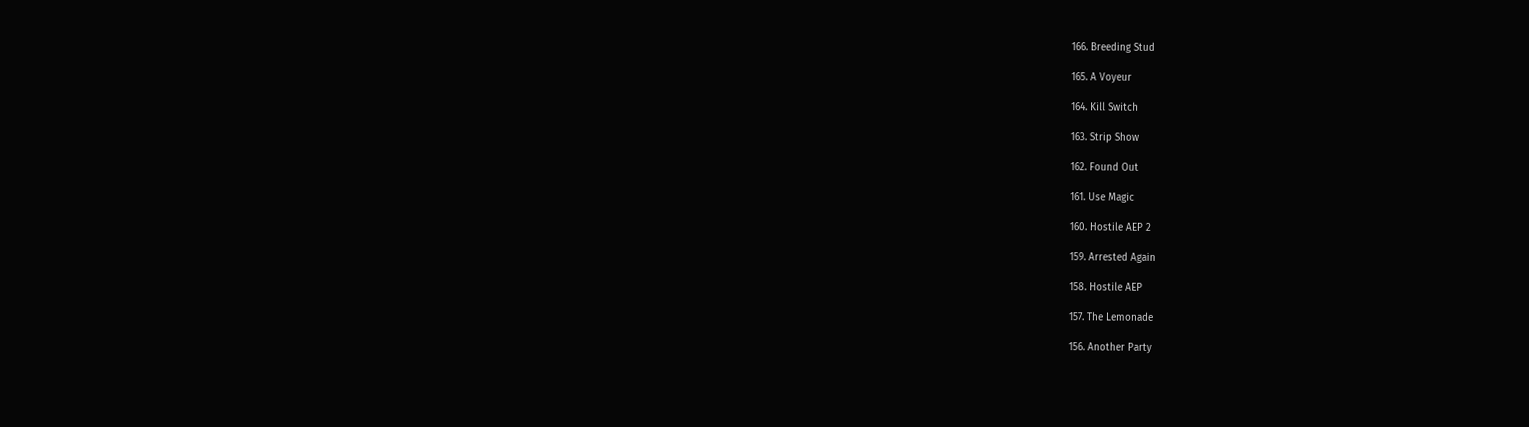166. Breeding Stud

165. A Voyeur

164. Kill Switch

163. Strip Show

162. Found Out

161. Use Magic

160. Hostile AEP 2

159. Arrested Again

158. Hostile AEP

157. The Lemonade

156. Another Party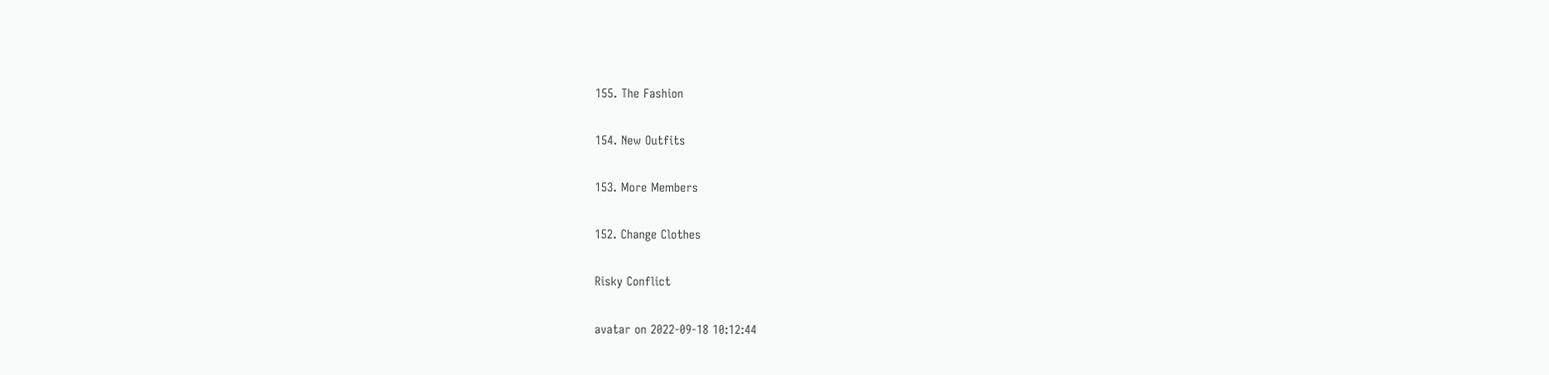155. The Fashion

154. New Outfits

153. More Members

152. Change Clothes

Risky Conflict

avatar on 2022-09-18 10:12:44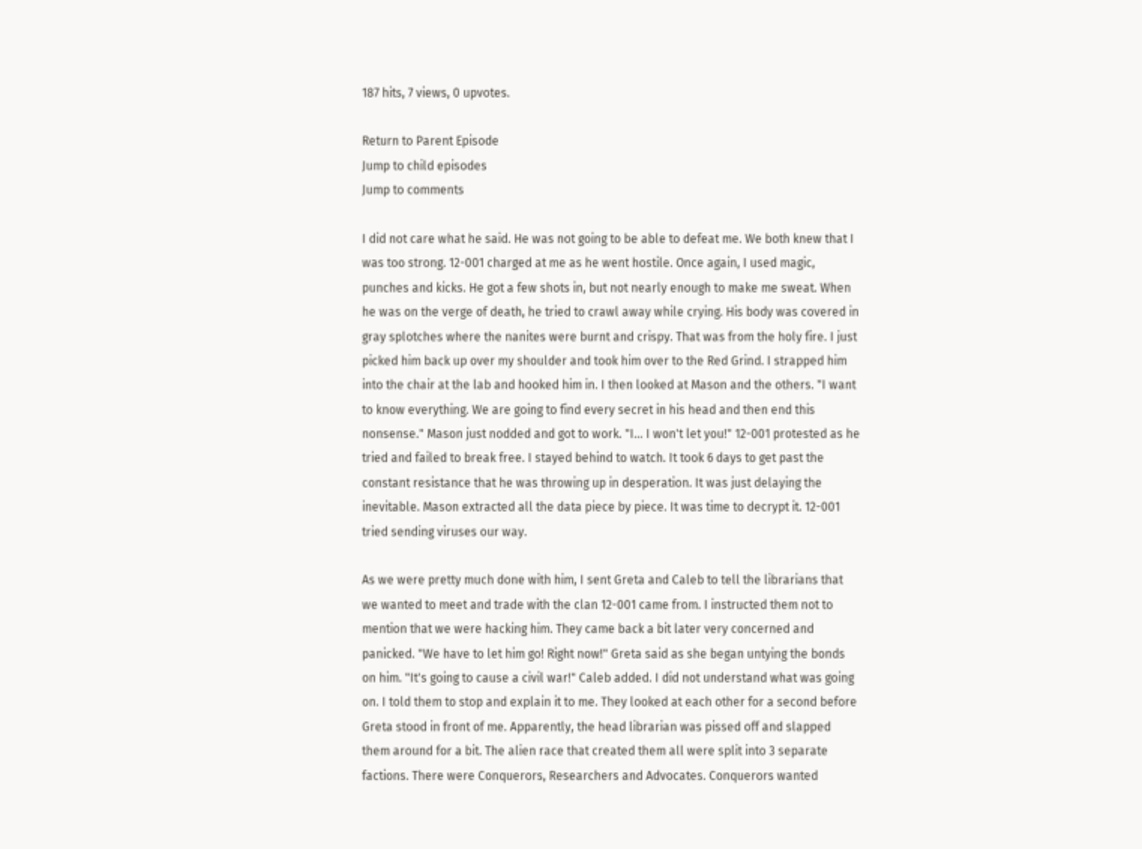187 hits, 7 views, 0 upvotes.

Return to Parent Episode
Jump to child episodes
Jump to comments

I did not care what he said. He was not going to be able to defeat me. We both knew that I was too strong. 12-001 charged at me as he went hostile. Once again, I used magic, punches and kicks. He got a few shots in, but not nearly enough to make me sweat. When he was on the verge of death, he tried to crawl away while crying. His body was covered in gray splotches where the nanites were burnt and crispy. That was from the holy fire. I just picked him back up over my shoulder and took him over to the Red Grind. I strapped him into the chair at the lab and hooked him in. I then looked at Mason and the others. "I want to know everything. We are going to find every secret in his head and then end this nonsense." Mason just nodded and got to work. "I... I won't let you!" 12-001 protested as he tried and failed to break free. I stayed behind to watch. It took 6 days to get past the constant resistance that he was throwing up in desperation. It was just delaying the inevitable. Mason extracted all the data piece by piece. It was time to decrypt it. 12-001 tried sending viruses our way.

As we were pretty much done with him, I sent Greta and Caleb to tell the librarians that we wanted to meet and trade with the clan 12-001 came from. I instructed them not to mention that we were hacking him. They came back a bit later very concerned and panicked. "We have to let him go! Right now!" Greta said as she began untying the bonds on him. "It's going to cause a civil war!" Caleb added. I did not understand what was going on. I told them to stop and explain it to me. They looked at each other for a second before Greta stood in front of me. Apparently, the head librarian was pissed off and slapped them around for a bit. The alien race that created them all were split into 3 separate factions. There were Conquerors, Researchers and Advocates. Conquerors wanted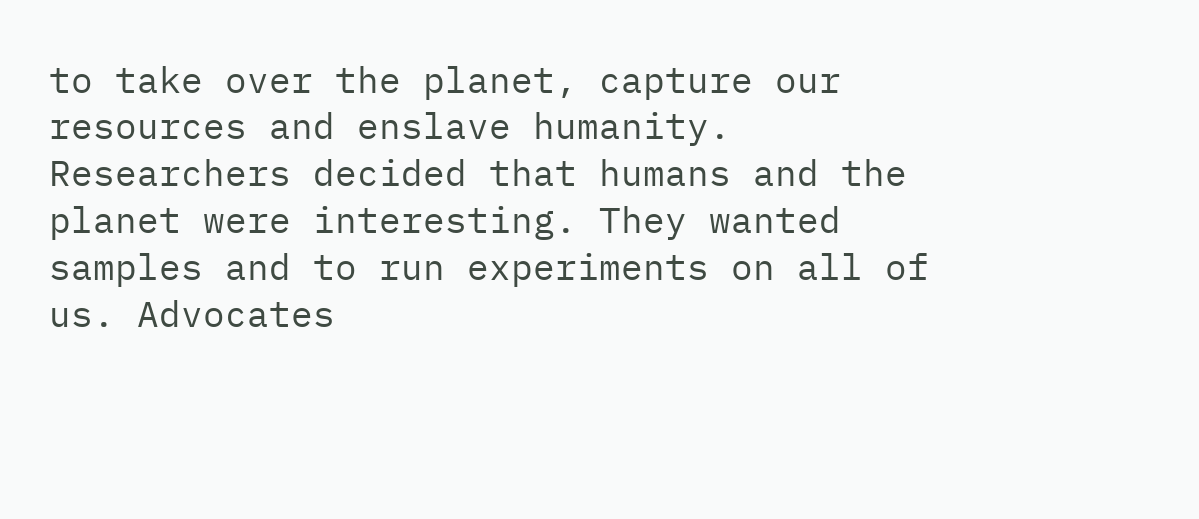to take over the planet, capture our resources and enslave humanity. Researchers decided that humans and the planet were interesting. They wanted samples and to run experiments on all of us. Advocates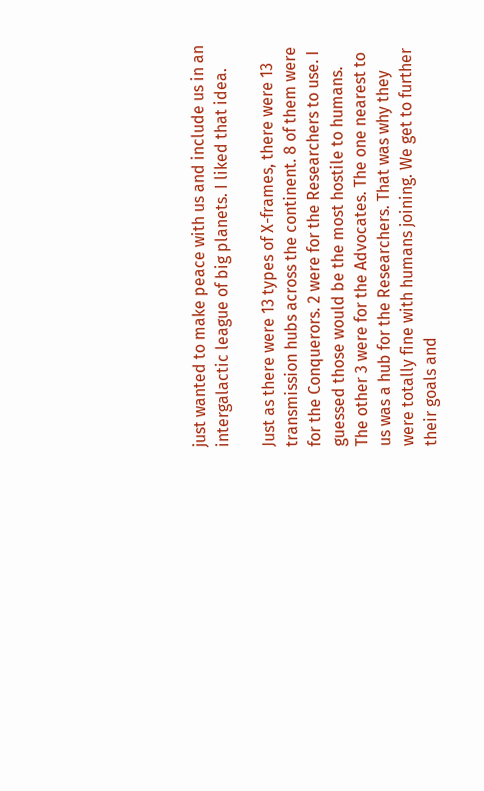just wanted to make peace with us and include us in an intergalactic league of big planets. I liked that idea.

Just as there were 13 types of X-frames, there were 13 transmission hubs across the continent. 8 of them were for the Conquerors. 2 were for the Researchers to use. I guessed those would be the most hostile to humans. The other 3 were for the Advocates. The one nearest to us was a hub for the Researchers. That was why they were totally fine with humans joining. We get to further their goals and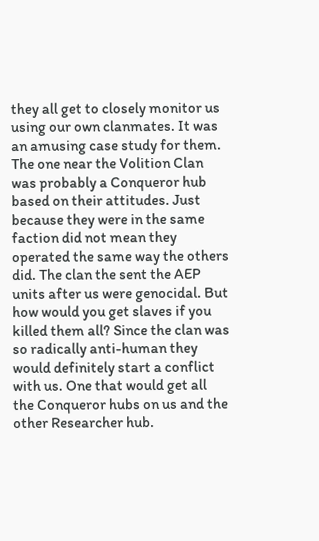they all get to closely monitor us using our own clanmates. It was an amusing case study for them. The one near the Volition Clan was probably a Conqueror hub based on their attitudes. Just because they were in the same faction did not mean they operated the same way the others did. The clan the sent the AEP units after us were genocidal. But how would you get slaves if you killed them all? Since the clan was so radically anti-human they would definitely start a conflict with us. One that would get all the Conqueror hubs on us and the other Researcher hub.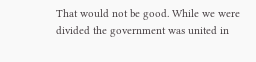That would not be good. While we were divided the government was united in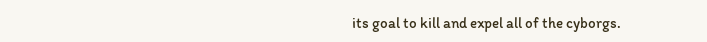its goal to kill and expel all of the cyborgs.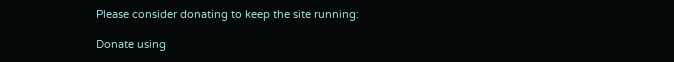Please consider donating to keep the site running:

Donate using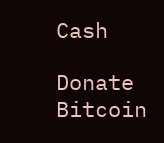Cash

Donate Bitcoin